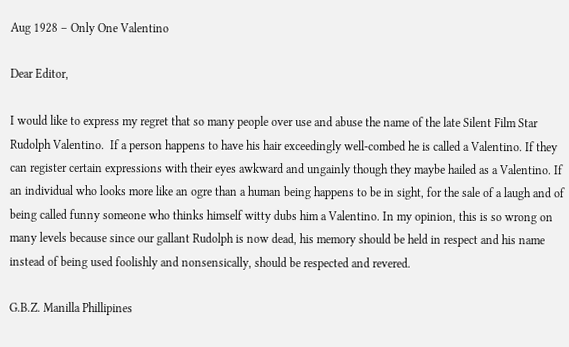Aug 1928 – Only One Valentino

Dear Editor,

I would like to express my regret that so many people over use and abuse the name of the late Silent Film Star Rudolph Valentino.  If a person happens to have his hair exceedingly well-combed he is called a Valentino. If they can register certain expressions with their eyes awkward and ungainly though they maybe hailed as a Valentino. If an individual who looks more like an ogre than a human being happens to be in sight, for the sale of a laugh and of being called funny someone who thinks himself witty dubs him a Valentino. In my opinion, this is so wrong on many levels because since our gallant Rudolph is now dead, his memory should be held in respect and his name instead of being used foolishly and nonsensically, should be respected and revered.

G.B.Z. Manilla Phillipines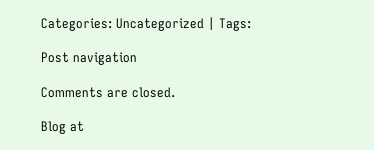Categories: Uncategorized | Tags:

Post navigation

Comments are closed.

Blog at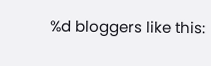%d bloggers like this: